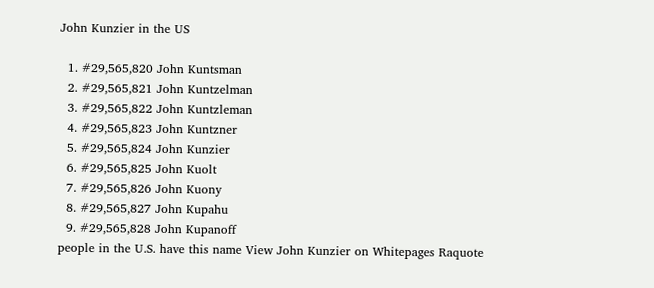John Kunzier in the US

  1. #29,565,820 John Kuntsman
  2. #29,565,821 John Kuntzelman
  3. #29,565,822 John Kuntzleman
  4. #29,565,823 John Kuntzner
  5. #29,565,824 John Kunzier
  6. #29,565,825 John Kuolt
  7. #29,565,826 John Kuony
  8. #29,565,827 John Kupahu
  9. #29,565,828 John Kupanoff
people in the U.S. have this name View John Kunzier on Whitepages Raquote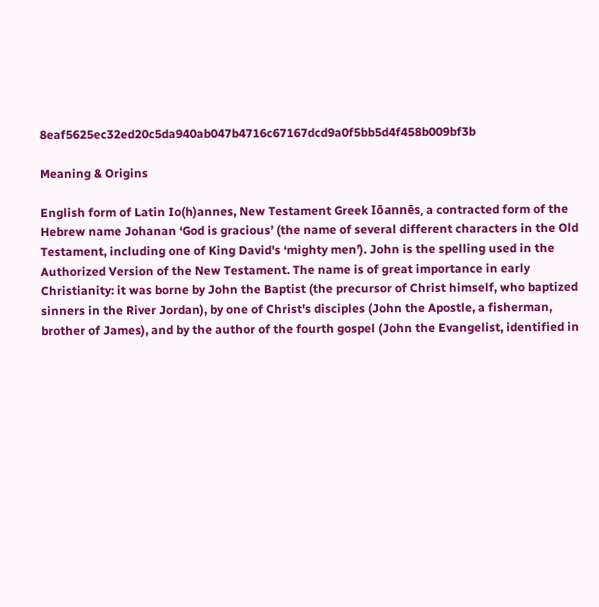8eaf5625ec32ed20c5da940ab047b4716c67167dcd9a0f5bb5d4f458b009bf3b

Meaning & Origins

English form of Latin Io(h)annes, New Testament Greek Iōannēs, a contracted form of the Hebrew name Johanan ‘God is gracious’ (the name of several different characters in the Old Testament, including one of King David's ‘mighty men’). John is the spelling used in the Authorized Version of the New Testament. The name is of great importance in early Christianity: it was borne by John the Baptist (the precursor of Christ himself, who baptized sinners in the River Jordan), by one of Christ's disciples (John the Apostle, a fisherman, brother of James), and by the author of the fourth gospel (John the Evangelist, identified in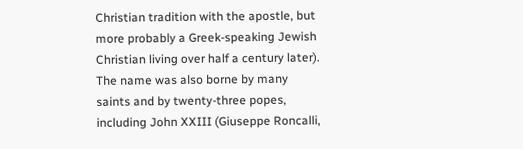Christian tradition with the apostle, but more probably a Greek-speaking Jewish Christian living over half a century later). The name was also borne by many saints and by twenty-three popes, including John XXIII (Giuseppe Roncalli,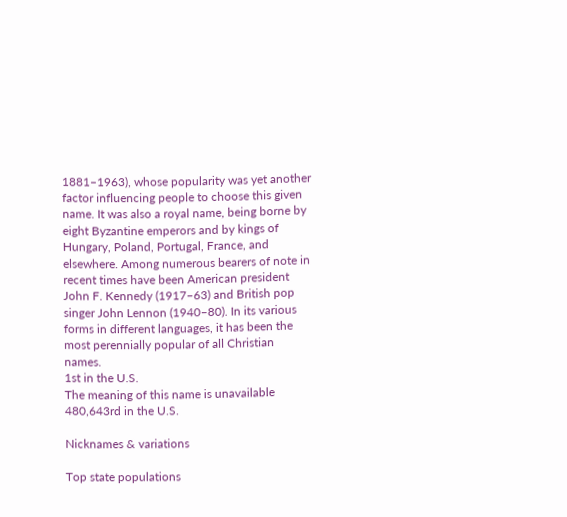1881–1963), whose popularity was yet another factor influencing people to choose this given name. It was also a royal name, being borne by eight Byzantine emperors and by kings of Hungary, Poland, Portugal, France, and elsewhere. Among numerous bearers of note in recent times have been American president John F. Kennedy (1917–63) and British pop singer John Lennon (1940–80). In its various forms in different languages, it has been the most perennially popular of all Christian names.
1st in the U.S.
The meaning of this name is unavailable
480,643rd in the U.S.

Nicknames & variations

Top state populations